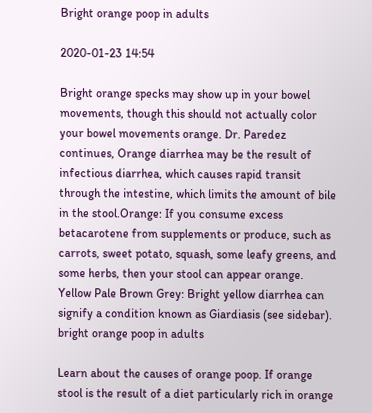Bright orange poop in adults

2020-01-23 14:54

Bright orange specks may show up in your bowel movements, though this should not actually color your bowel movements orange. Dr. Paredez continues, Orange diarrhea may be the result of infectious diarrhea, which causes rapid transit through the intestine, which limits the amount of bile in the stool.Orange: If you consume excess betacarotene from supplements or produce, such as carrots, sweet potato, squash, some leafy greens, and some herbs, then your stool can appear orange. Yellow Pale Brown Grey: Bright yellow diarrhea can signify a condition known as Giardiasis (see sidebar). bright orange poop in adults

Learn about the causes of orange poop. If orange stool is the result of a diet particularly rich in orange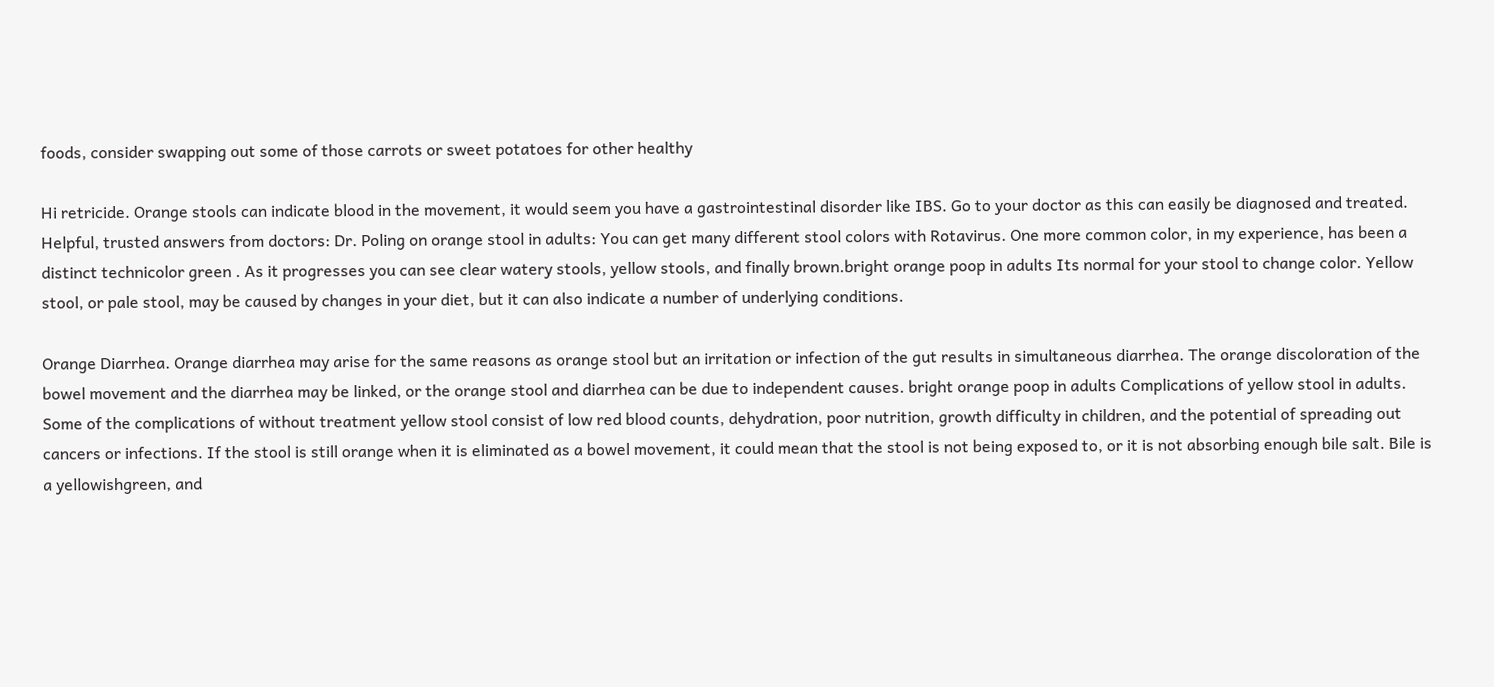foods, consider swapping out some of those carrots or sweet potatoes for other healthy

Hi retricide. Orange stools can indicate blood in the movement, it would seem you have a gastrointestinal disorder like IBS. Go to your doctor as this can easily be diagnosed and treated. Helpful, trusted answers from doctors: Dr. Poling on orange stool in adults: You can get many different stool colors with Rotavirus. One more common color, in my experience, has been a distinct technicolor green . As it progresses you can see clear watery stools, yellow stools, and finally brown.bright orange poop in adults Its normal for your stool to change color. Yellow stool, or pale stool, may be caused by changes in your diet, but it can also indicate a number of underlying conditions.

Orange Diarrhea. Orange diarrhea may arise for the same reasons as orange stool but an irritation or infection of the gut results in simultaneous diarrhea. The orange discoloration of the bowel movement and the diarrhea may be linked, or the orange stool and diarrhea can be due to independent causes. bright orange poop in adults Complications of yellow stool in adults. Some of the complications of without treatment yellow stool consist of low red blood counts, dehydration, poor nutrition, growth difficulty in children, and the potential of spreading out cancers or infections. If the stool is still orange when it is eliminated as a bowel movement, it could mean that the stool is not being exposed to, or it is not absorbing enough bile salt. Bile is a yellowishgreen, and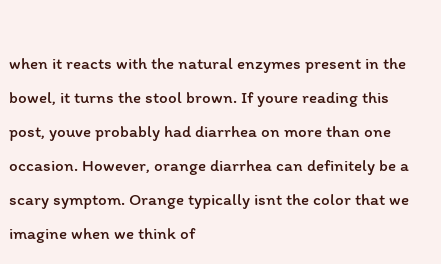when it reacts with the natural enzymes present in the bowel, it turns the stool brown. If youre reading this post, youve probably had diarrhea on more than one occasion. However, orange diarrhea can definitely be a scary symptom. Orange typically isnt the color that we imagine when we think of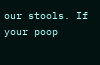our stools. If your poop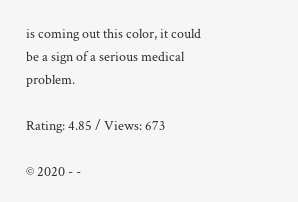is coming out this color, it could be a sign of a serious medical problem.

Rating: 4.85 / Views: 673

© 2020 - -